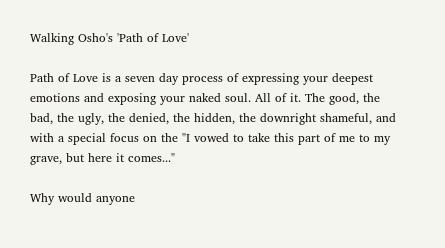Walking Osho's 'Path of Love'

Path of Love is a seven day process of expressing your deepest emotions and exposing your naked soul. All of it. The good, the bad, the ugly, the denied, the hidden, the downright shameful, and with a special focus on the "I vowed to take this part of me to my grave, but here it comes..."

Why would anyone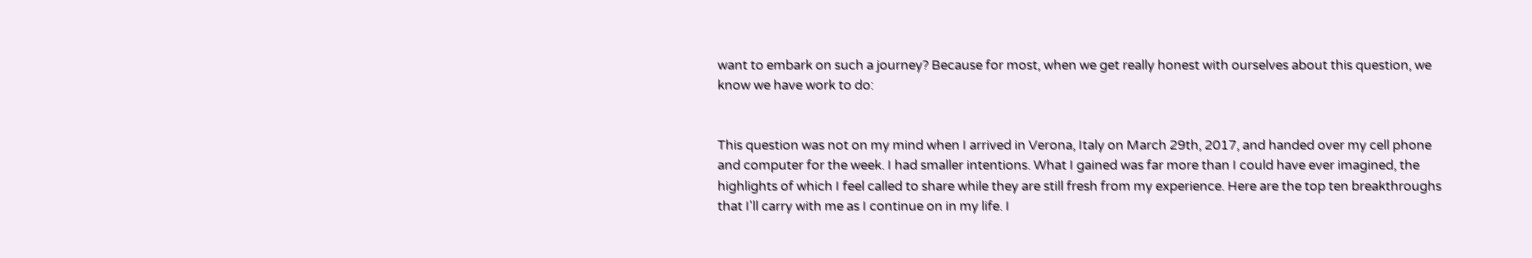want to embark on such a journey? Because for most, when we get really honest with ourselves about this question, we know we have work to do:


This question was not on my mind when I arrived in Verona, Italy on March 29th, 2017, and handed over my cell phone and computer for the week. I had smaller intentions. What I gained was far more than I could have ever imagined, the highlights of which I feel called to share while they are still fresh from my experience. Here are the top ten breakthroughs that I'll carry with me as I continue on in my life. I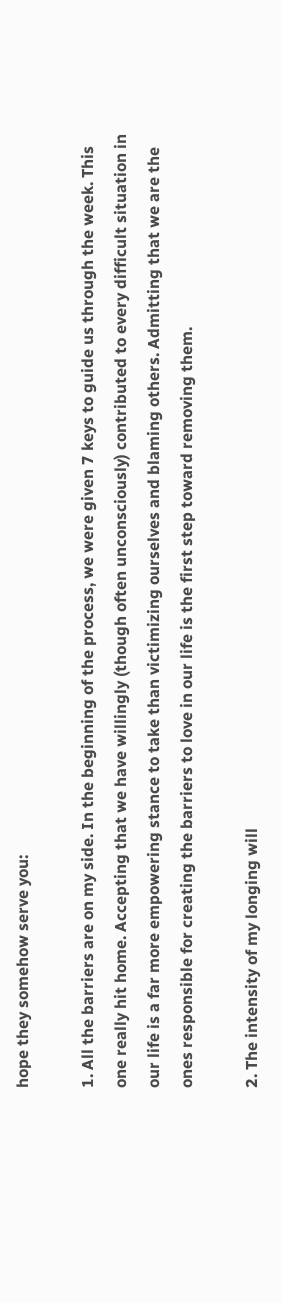hope they somehow serve you:

1. All the barriers are on my side. In the beginning of the process, we were given 7 keys to guide us through the week. This one really hit home. Accepting that we have willingly (though often unconsciously) contributed to every difficult situation in our life is a far more empowering stance to take than victimizing ourselves and blaming others. Admitting that we are the ones responsible for creating the barriers to love in our life is the first step toward removing them.

2. The intensity of my longing will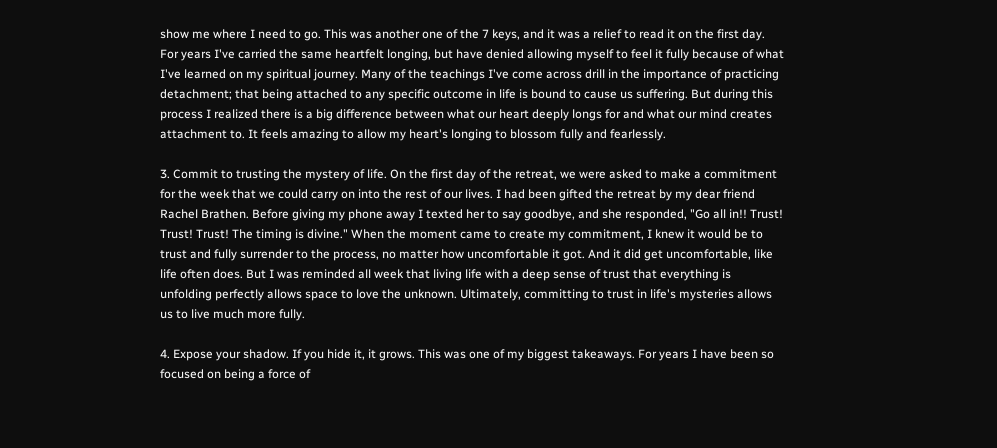show me where I need to go. This was another one of the 7 keys, and it was a relief to read it on the first day. For years I've carried the same heartfelt longing, but have denied allowing myself to feel it fully because of what I've learned on my spiritual journey. Many of the teachings I've come across drill in the importance of practicing detachment; that being attached to any specific outcome in life is bound to cause us suffering. But during this process I realized there is a big difference between what our heart deeply longs for and what our mind creates attachment to. It feels amazing to allow my heart's longing to blossom fully and fearlessly.

3. Commit to trusting the mystery of life. On the first day of the retreat, we were asked to make a commitment for the week that we could carry on into the rest of our lives. I had been gifted the retreat by my dear friend Rachel Brathen. Before giving my phone away I texted her to say goodbye, and she responded, "Go all in!! Trust! Trust! Trust! The timing is divine." When the moment came to create my commitment, I knew it would be to trust and fully surrender to the process, no matter how uncomfortable it got. And it did get uncomfortable, like life often does. But I was reminded all week that living life with a deep sense of trust that everything is unfolding perfectly allows space to love the unknown. Ultimately, committing to trust in life's mysteries allows us to live much more fully.

4. Expose your shadow. If you hide it, it grows. This was one of my biggest takeaways. For years I have been so focused on being a force of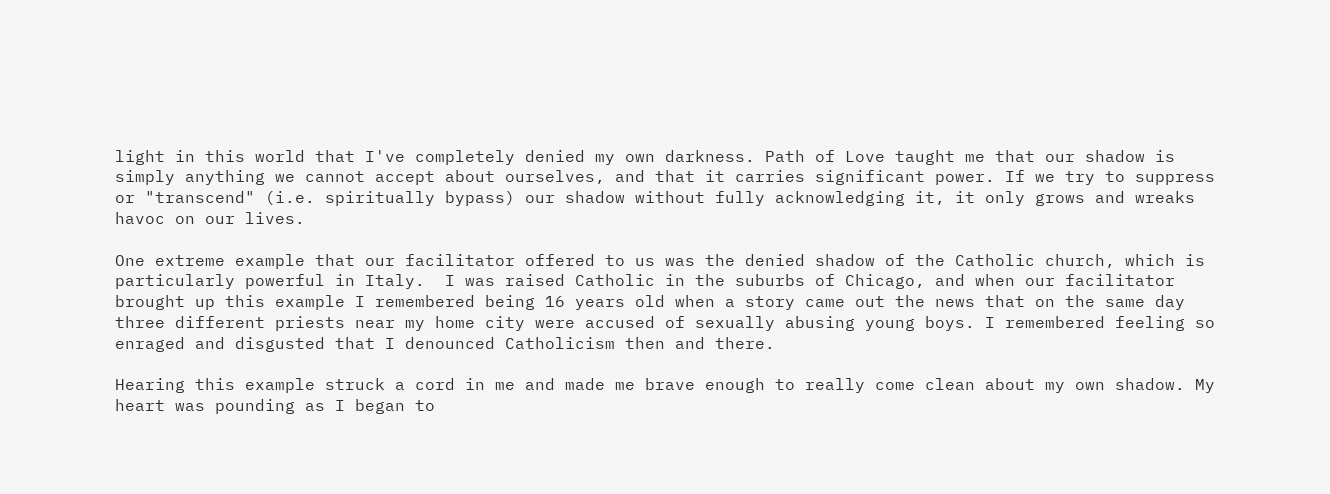light in this world that I've completely denied my own darkness. Path of Love taught me that our shadow is simply anything we cannot accept about ourselves, and that it carries significant power. If we try to suppress or "transcend" (i.e. spiritually bypass) our shadow without fully acknowledging it, it only grows and wreaks havoc on our lives.

One extreme example that our facilitator offered to us was the denied shadow of the Catholic church, which is particularly powerful in Italy.  I was raised Catholic in the suburbs of Chicago, and when our facilitator brought up this example I remembered being 16 years old when a story came out the news that on the same day three different priests near my home city were accused of sexually abusing young boys. I remembered feeling so enraged and disgusted that I denounced Catholicism then and there.

Hearing this example struck a cord in me and made me brave enough to really come clean about my own shadow. My heart was pounding as I began to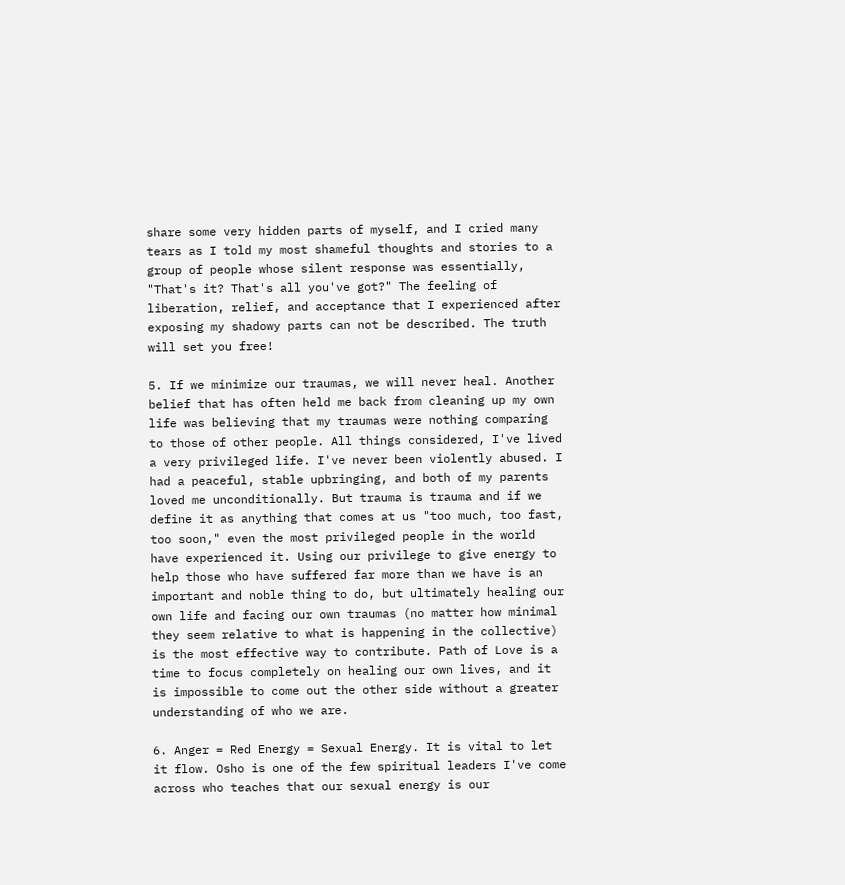share some very hidden parts of myself, and I cried many tears as I told my most shameful thoughts and stories to a group of people whose silent response was essentially, "That's it? That's all you've got?" The feeling of liberation, relief, and acceptance that I experienced after exposing my shadowy parts can not be described. The truth will set you free!

5. If we minimize our traumas, we will never heal. Another belief that has often held me back from cleaning up my own life was believing that my traumas were nothing comparing to those of other people. All things considered, I've lived a very privileged life. I've never been violently abused. I had a peaceful, stable upbringing, and both of my parents loved me unconditionally. But trauma is trauma and if we define it as anything that comes at us "too much, too fast, too soon," even the most privileged people in the world have experienced it. Using our privilege to give energy to help those who have suffered far more than we have is an important and noble thing to do, but ultimately healing our own life and facing our own traumas (no matter how minimal they seem relative to what is happening in the collective) is the most effective way to contribute. Path of Love is a time to focus completely on healing our own lives, and it is impossible to come out the other side without a greater understanding of who we are.

6. Anger = Red Energy = Sexual Energy. It is vital to let it flow. Osho is one of the few spiritual leaders I've come across who teaches that our sexual energy is our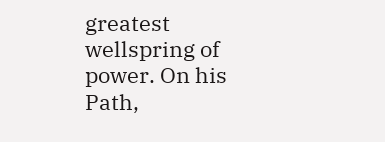greatest wellspring of power. On his Path,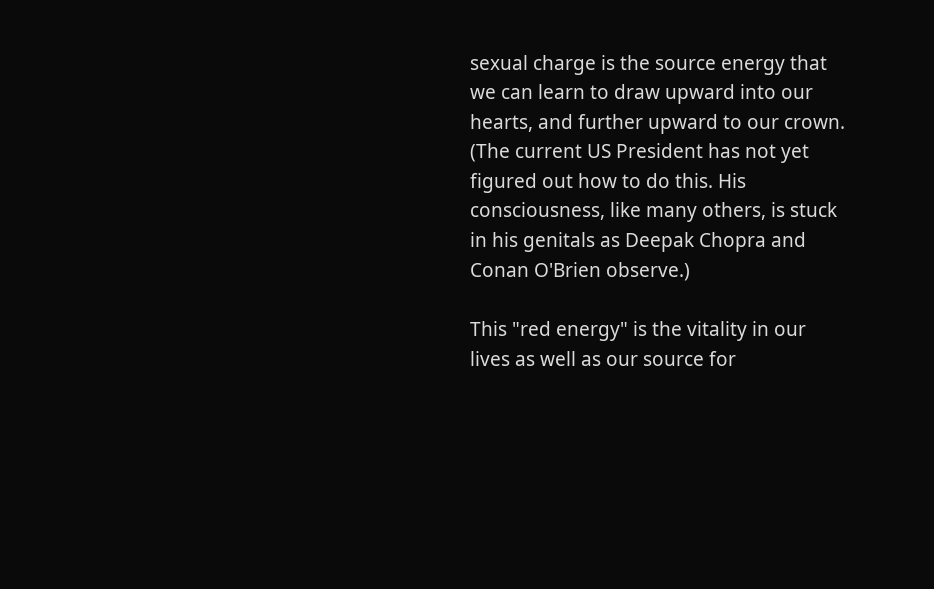sexual charge is the source energy that we can learn to draw upward into our hearts, and further upward to our crown. (The current US President has not yet figured out how to do this. His consciousness, like many others, is stuck in his genitals as Deepak Chopra and Conan O'Brien observe.)

This "red energy" is the vitality in our lives as well as our source for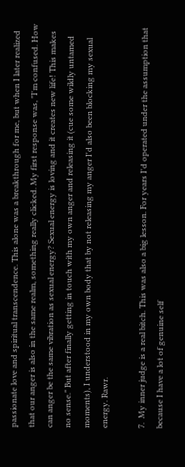passionate love and spiritual transcendence. This alone was a breakthrough for me, but when I later realized that our anger is also in the same realm, something really clicked. My first response was, "I'm confused. How can anger be the same vibration as sexual energy? Sexual energy is loving and it creates new life! This makes no sense." But after finally getting in touch with my own anger and releasing it (cue some wildly untamed moments), I understood in my own body that by not releasing my anger I'd also been blocking my sexual energy. Rawr.

7.  My inner judge is a real bitch. This was also a big lesson. For years I'd operated under the assumption that because I have a lot of genuine self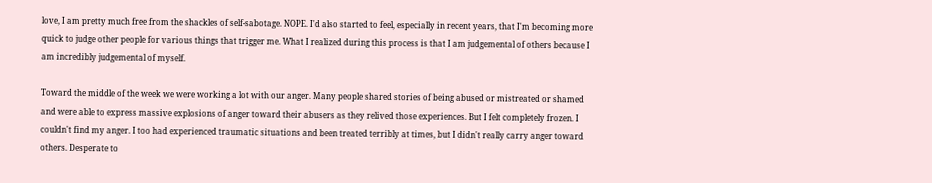love, I am pretty much free from the shackles of self-sabotage. NOPE. I'd also started to feel, especially in recent years, that I'm becoming more quick to judge other people for various things that trigger me. What I realized during this process is that I am judgemental of others because I am incredibly judgemental of myself.

Toward the middle of the week we were working a lot with our anger. Many people shared stories of being abused or mistreated or shamed and were able to express massive explosions of anger toward their abusers as they relived those experiences. But I felt completely frozen. I couldn't find my anger. I too had experienced traumatic situations and been treated terribly at times, but I didn't really carry anger toward others. Desperate to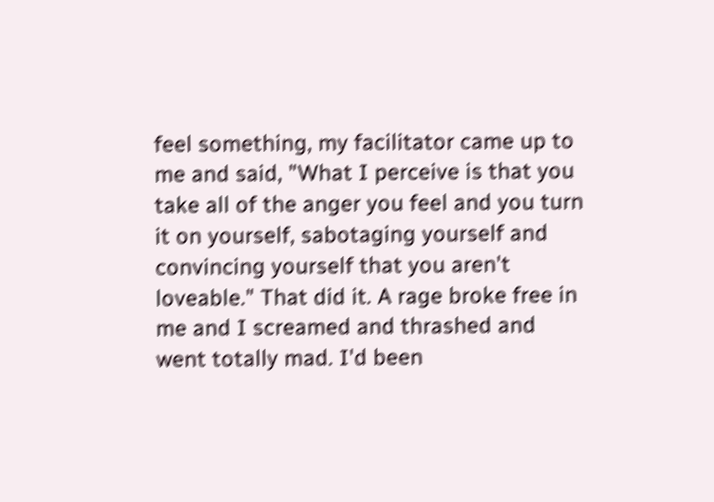feel something, my facilitator came up to me and said, "What I perceive is that you take all of the anger you feel and you turn it on yourself, sabotaging yourself and convincing yourself that you aren't loveable." That did it. A rage broke free in me and I screamed and thrashed and went totally mad. I'd been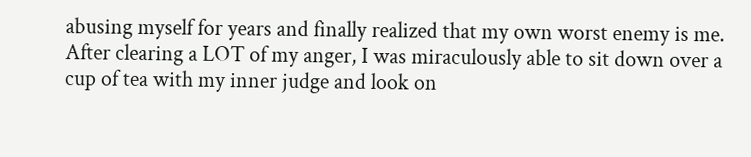abusing myself for years and finally realized that my own worst enemy is me. After clearing a LOT of my anger, I was miraculously able to sit down over a cup of tea with my inner judge and look on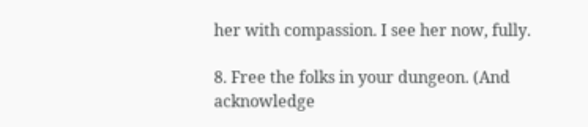her with compassion. I see her now, fully.

8. Free the folks in your dungeon. (And acknowledge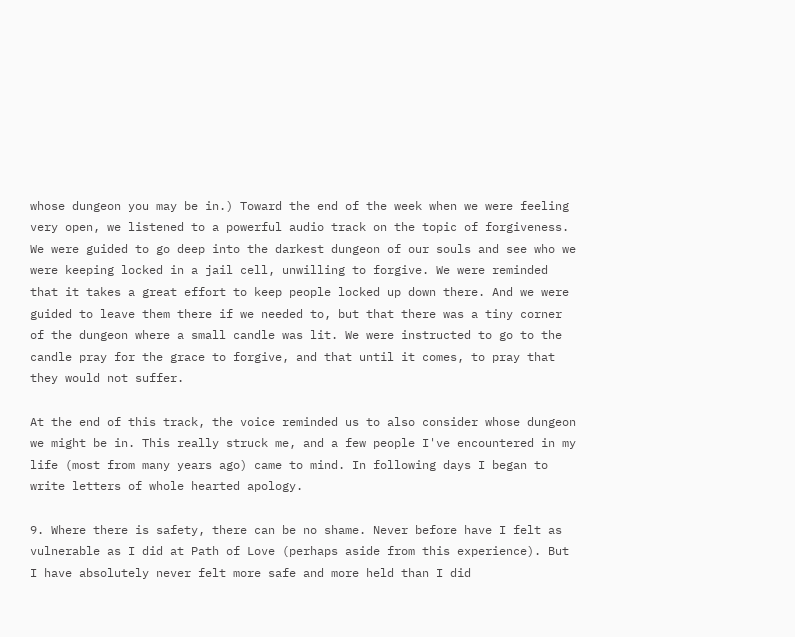whose dungeon you may be in.) Toward the end of the week when we were feeling very open, we listened to a powerful audio track on the topic of forgiveness. We were guided to go deep into the darkest dungeon of our souls and see who we were keeping locked in a jail cell, unwilling to forgive. We were reminded that it takes a great effort to keep people locked up down there. And we were guided to leave them there if we needed to, but that there was a tiny corner of the dungeon where a small candle was lit. We were instructed to go to the candle pray for the grace to forgive, and that until it comes, to pray that they would not suffer.

At the end of this track, the voice reminded us to also consider whose dungeon we might be in. This really struck me, and a few people I've encountered in my life (most from many years ago) came to mind. In following days I began to write letters of whole hearted apology.

9. Where there is safety, there can be no shame. Never before have I felt as vulnerable as I did at Path of Love (perhaps aside from this experience). But I have absolutely never felt more safe and more held than I did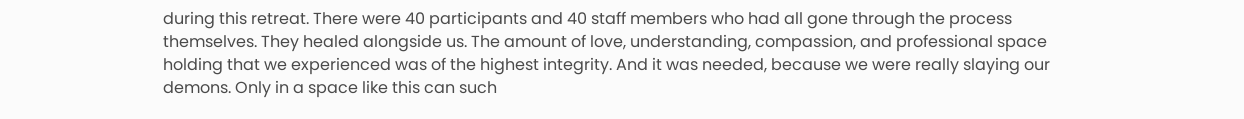during this retreat. There were 40 participants and 40 staff members who had all gone through the process themselves. They healed alongside us. The amount of love, understanding, compassion, and professional space holding that we experienced was of the highest integrity. And it was needed, because we were really slaying our demons. Only in a space like this can such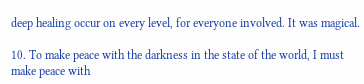deep healing occur on every level, for everyone involved. It was magical.

10. To make peace with the darkness in the state of the world, I must make peace with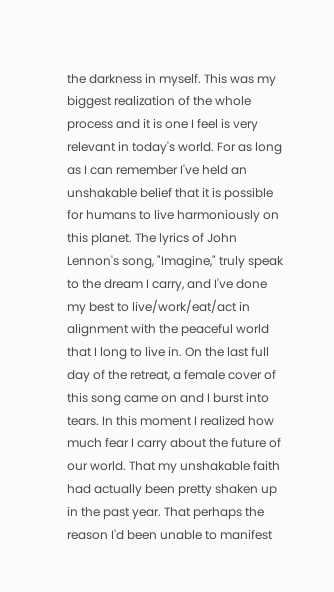the darkness in myself. This was my biggest realization of the whole process and it is one I feel is very relevant in today's world. For as long as I can remember I've held an unshakable belief that it is possible for humans to live harmoniously on this planet. The lyrics of John Lennon's song, "Imagine," truly speak to the dream I carry, and I've done my best to live/work/eat/act in alignment with the peaceful world that I long to live in. On the last full day of the retreat, a female cover of this song came on and I burst into tears. In this moment I realized how much fear I carry about the future of our world. That my unshakable faith had actually been pretty shaken up in the past year. That perhaps the reason I'd been unable to manifest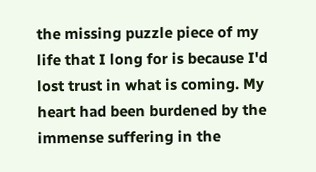the missing puzzle piece of my life that I long for is because I'd lost trust in what is coming. My heart had been burdened by the immense suffering in the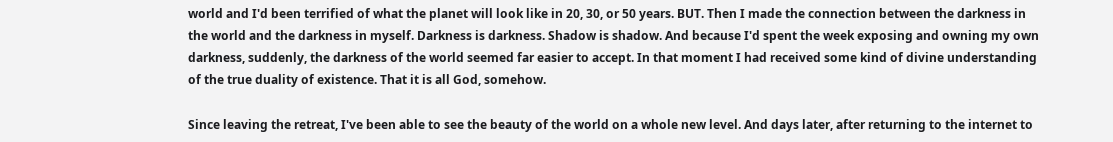world and I'd been terrified of what the planet will look like in 20, 30, or 50 years. BUT. Then I made the connection between the darkness in the world and the darkness in myself. Darkness is darkness. Shadow is shadow. And because I'd spent the week exposing and owning my own darkness, suddenly, the darkness of the world seemed far easier to accept. In that moment I had received some kind of divine understanding of the true duality of existence. That it is all God, somehow.

Since leaving the retreat, I've been able to see the beauty of the world on a whole new level. And days later, after returning to the internet to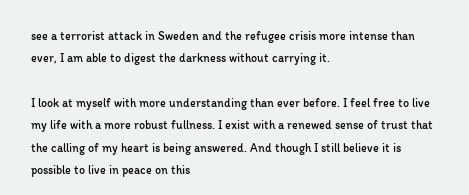see a terrorist attack in Sweden and the refugee crisis more intense than ever, I am able to digest the darkness without carrying it.

I look at myself with more understanding than ever before. I feel free to live my life with a more robust fullness. I exist with a renewed sense of trust that the calling of my heart is being answered. And though I still believe it is possible to live in peace on this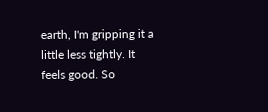earth, I'm gripping it a little less tightly. It feels good. So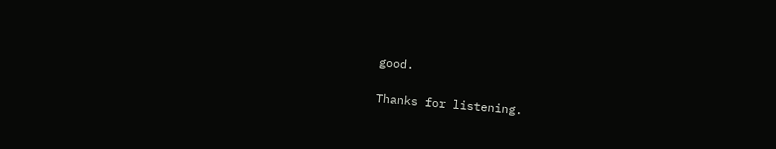good.

Thanks for listening.